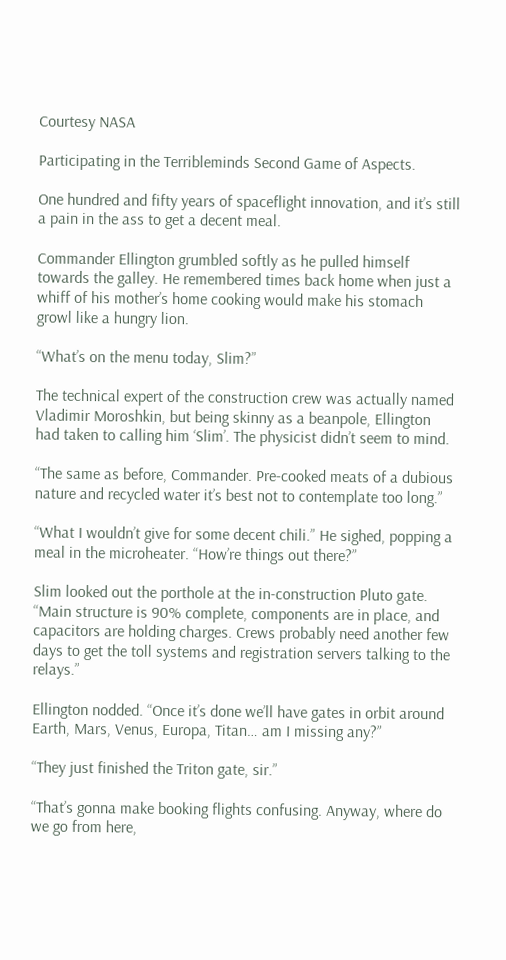Courtesy NASA

Participating in the Terribleminds Second Game of Aspects.

One hundred and fifty years of spaceflight innovation, and it’s still a pain in the ass to get a decent meal.

Commander Ellington grumbled softly as he pulled himself towards the galley. He remembered times back home when just a whiff of his mother’s home cooking would make his stomach growl like a hungry lion.

“What’s on the menu today, Slim?”

The technical expert of the construction crew was actually named Vladimir Moroshkin, but being skinny as a beanpole, Ellington had taken to calling him ‘Slim’. The physicist didn’t seem to mind.

“The same as before, Commander. Pre-cooked meats of a dubious nature and recycled water it’s best not to contemplate too long.”

“What I wouldn’t give for some decent chili.” He sighed, popping a meal in the microheater. “How’re things out there?”

Slim looked out the porthole at the in-construction Pluto gate. “Main structure is 90% complete, components are in place, and capacitors are holding charges. Crews probably need another few days to get the toll systems and registration servers talking to the relays.”

Ellington nodded. “Once it’s done we’ll have gates in orbit around Earth, Mars, Venus, Europa, Titan… am I missing any?”

“They just finished the Triton gate, sir.”

“That’s gonna make booking flights confusing. Anyway, where do we go from here,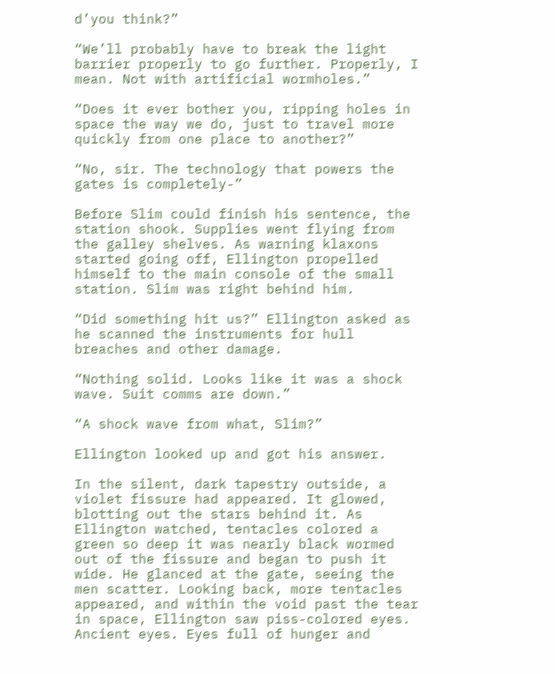d’you think?”

“We’ll probably have to break the light barrier properly to go further. Properly, I mean. Not with artificial wormholes.”

“Does it ever bother you, ripping holes in space the way we do, just to travel more quickly from one place to another?”

“No, sir. The technology that powers the gates is completely-”

Before Slim could finish his sentence, the station shook. Supplies went flying from the galley shelves. As warning klaxons started going off, Ellington propelled himself to the main console of the small station. Slim was right behind him.

“Did something hit us?” Ellington asked as he scanned the instruments for hull breaches and other damage.

“Nothing solid. Looks like it was a shock wave. Suit comms are down.”

“A shock wave from what, Slim?”

Ellington looked up and got his answer.

In the silent, dark tapestry outside, a violet fissure had appeared. It glowed, blotting out the stars behind it. As Ellington watched, tentacles colored a green so deep it was nearly black wormed out of the fissure and began to push it wide. He glanced at the gate, seeing the men scatter. Looking back, more tentacles appeared, and within the void past the tear in space, Ellington saw piss-colored eyes. Ancient eyes. Eyes full of hunger and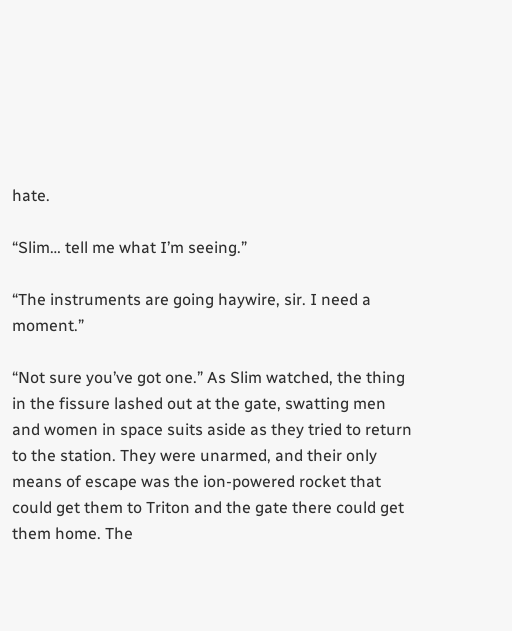hate.

“Slim… tell me what I’m seeing.”

“The instruments are going haywire, sir. I need a moment.”

“Not sure you’ve got one.” As Slim watched, the thing in the fissure lashed out at the gate, swatting men and women in space suits aside as they tried to return to the station. They were unarmed, and their only means of escape was the ion-powered rocket that could get them to Triton and the gate there could get them home. The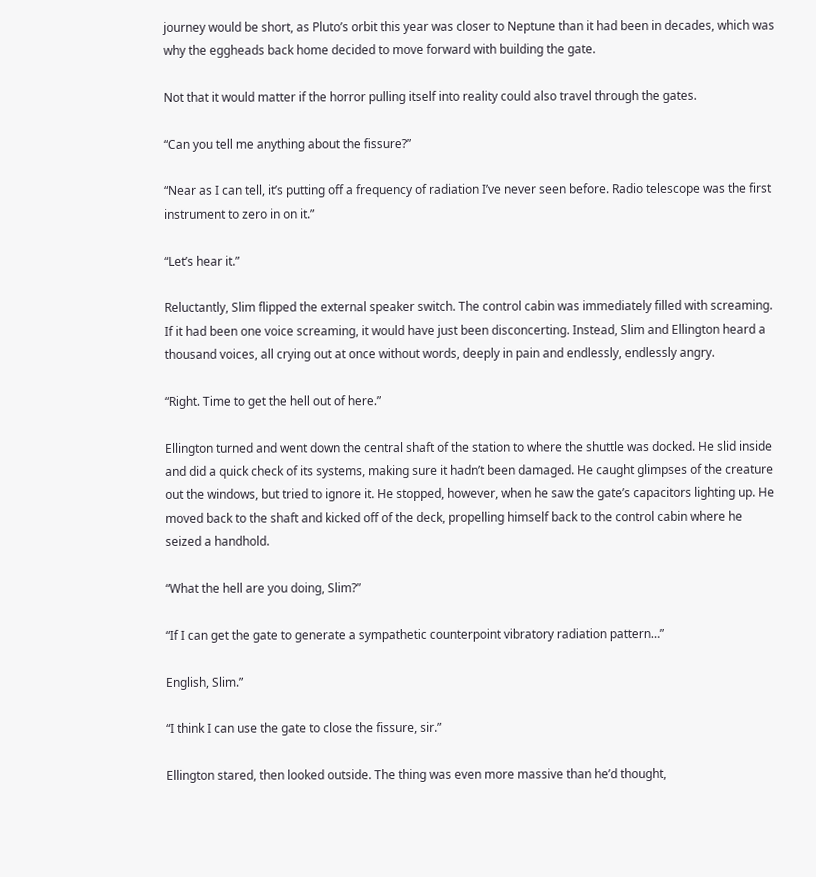journey would be short, as Pluto’s orbit this year was closer to Neptune than it had been in decades, which was why the eggheads back home decided to move forward with building the gate.

Not that it would matter if the horror pulling itself into reality could also travel through the gates.

“Can you tell me anything about the fissure?”

“Near as I can tell, it’s putting off a frequency of radiation I’ve never seen before. Radio telescope was the first instrument to zero in on it.”

“Let’s hear it.”

Reluctantly, Slim flipped the external speaker switch. The control cabin was immediately filled with screaming. If it had been one voice screaming, it would have just been disconcerting. Instead, Slim and Ellington heard a thousand voices, all crying out at once without words, deeply in pain and endlessly, endlessly angry.

“Right. Time to get the hell out of here.”

Ellington turned and went down the central shaft of the station to where the shuttle was docked. He slid inside and did a quick check of its systems, making sure it hadn’t been damaged. He caught glimpses of the creature out the windows, but tried to ignore it. He stopped, however, when he saw the gate’s capacitors lighting up. He moved back to the shaft and kicked off of the deck, propelling himself back to the control cabin where he seized a handhold.

“What the hell are you doing, Slim?”

“If I can get the gate to generate a sympathetic counterpoint vibratory radiation pattern…”

English, Slim.”

“I think I can use the gate to close the fissure, sir.”

Ellington stared, then looked outside. The thing was even more massive than he’d thought,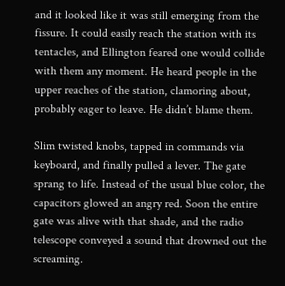and it looked like it was still emerging from the fissure. It could easily reach the station with its tentacles, and Ellington feared one would collide with them any moment. He heard people in the upper reaches of the station, clamoring about, probably eager to leave. He didn’t blame them.

Slim twisted knobs, tapped in commands via keyboard, and finally pulled a lever. The gate sprang to life. Instead of the usual blue color, the capacitors glowed an angry red. Soon the entire gate was alive with that shade, and the radio telescope conveyed a sound that drowned out the screaming.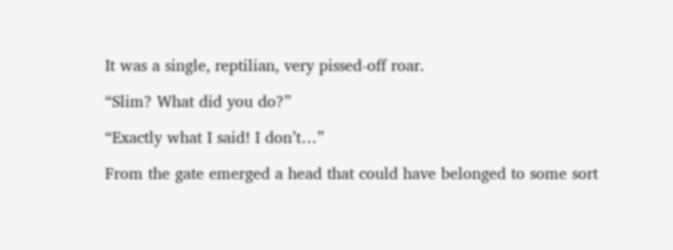It was a single, reptilian, very pissed-off roar.

“Slim? What did you do?”

“Exactly what I said! I don’t…”

From the gate emerged a head that could have belonged to some sort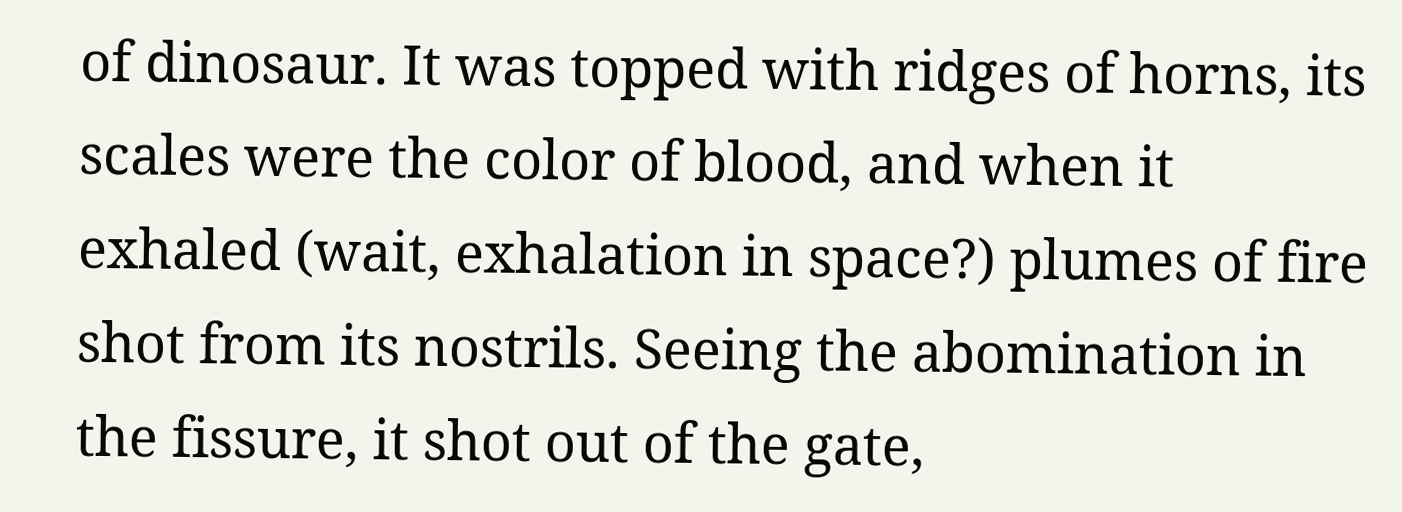of dinosaur. It was topped with ridges of horns, its scales were the color of blood, and when it exhaled (wait, exhalation in space?) plumes of fire shot from its nostrils. Seeing the abomination in the fissure, it shot out of the gate,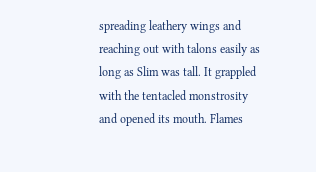spreading leathery wings and reaching out with talons easily as long as Slim was tall. It grappled with the tentacled monstrosity and opened its mouth. Flames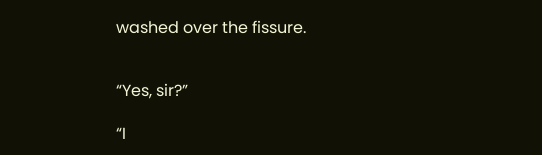washed over the fissure.


“Yes, sir?”

“I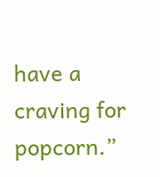have a craving for popcorn.”